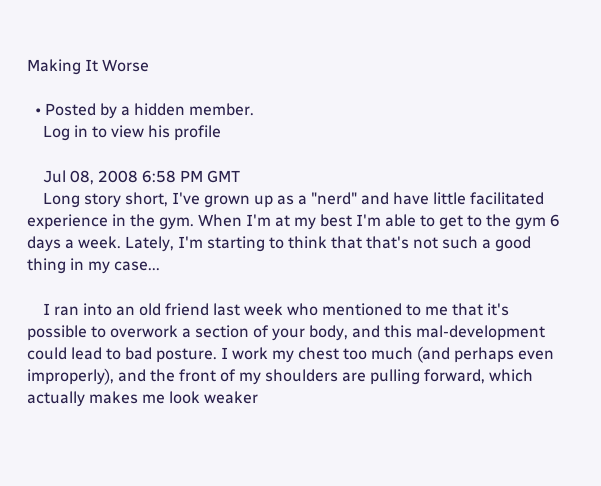Making It Worse

  • Posted by a hidden member.
    Log in to view his profile

    Jul 08, 2008 6:58 PM GMT
    Long story short, I've grown up as a "nerd" and have little facilitated experience in the gym. When I'm at my best I'm able to get to the gym 6 days a week. Lately, I'm starting to think that that's not such a good thing in my case...

    I ran into an old friend last week who mentioned to me that it's possible to overwork a section of your body, and this mal-development could lead to bad posture. I work my chest too much (and perhaps even improperly), and the front of my shoulders are pulling forward, which actually makes me look weaker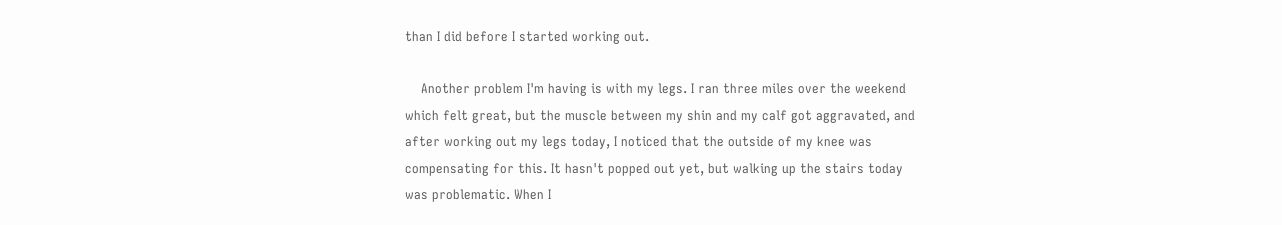than I did before I started working out.

    Another problem I'm having is with my legs. I ran three miles over the weekend which felt great, but the muscle between my shin and my calf got aggravated, and after working out my legs today, I noticed that the outside of my knee was compensating for this. It hasn't popped out yet, but walking up the stairs today was problematic. When I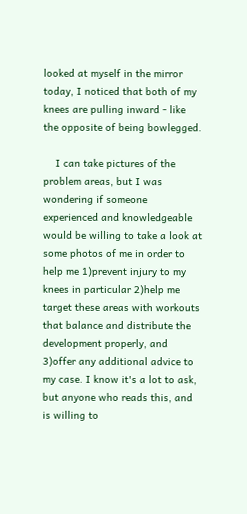looked at myself in the mirror today, I noticed that both of my knees are pulling inward - like the opposite of being bowlegged.

    I can take pictures of the problem areas, but I was wondering if someone experienced and knowledgeable would be willing to take a look at some photos of me in order to help me 1)prevent injury to my knees in particular 2)help me target these areas with workouts that balance and distribute the development properly, and 3)offer any additional advice to my case. I know it's a lot to ask, but anyone who reads this, and is willing to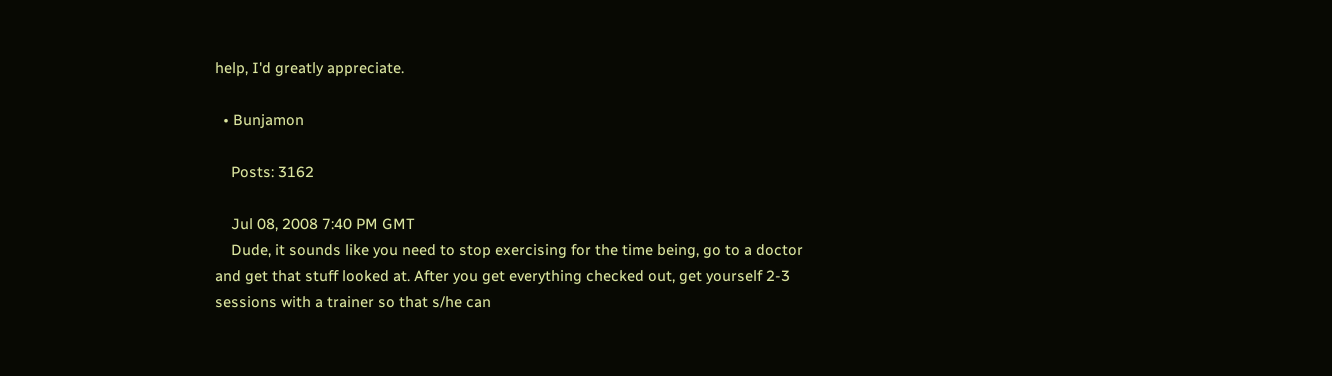help, I'd greatly appreciate.

  • Bunjamon

    Posts: 3162

    Jul 08, 2008 7:40 PM GMT
    Dude, it sounds like you need to stop exercising for the time being, go to a doctor and get that stuff looked at. After you get everything checked out, get yourself 2-3 sessions with a trainer so that s/he can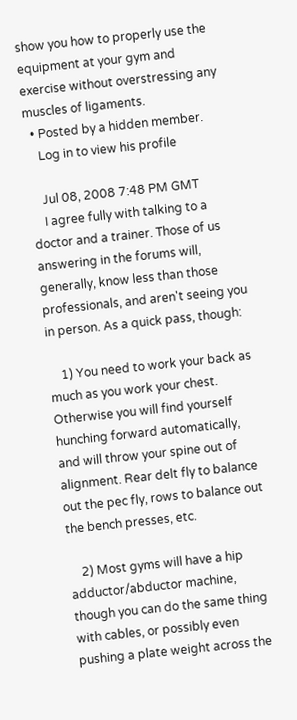show you how to properly use the equipment at your gym and exercise without overstressing any muscles of ligaments.
  • Posted by a hidden member.
    Log in to view his profile

    Jul 08, 2008 7:48 PM GMT
    I agree fully with talking to a doctor and a trainer. Those of us answering in the forums will, generally, know less than those professionals, and aren't seeing you in person. As a quick pass, though:

    1) You need to work your back as much as you work your chest. Otherwise you will find yourself hunching forward automatically, and will throw your spine out of alignment. Rear delt fly to balance out the pec fly, rows to balance out the bench presses, etc.

    2) Most gyms will have a hip adductor/abductor machine, though you can do the same thing with cables, or possibly even pushing a plate weight across the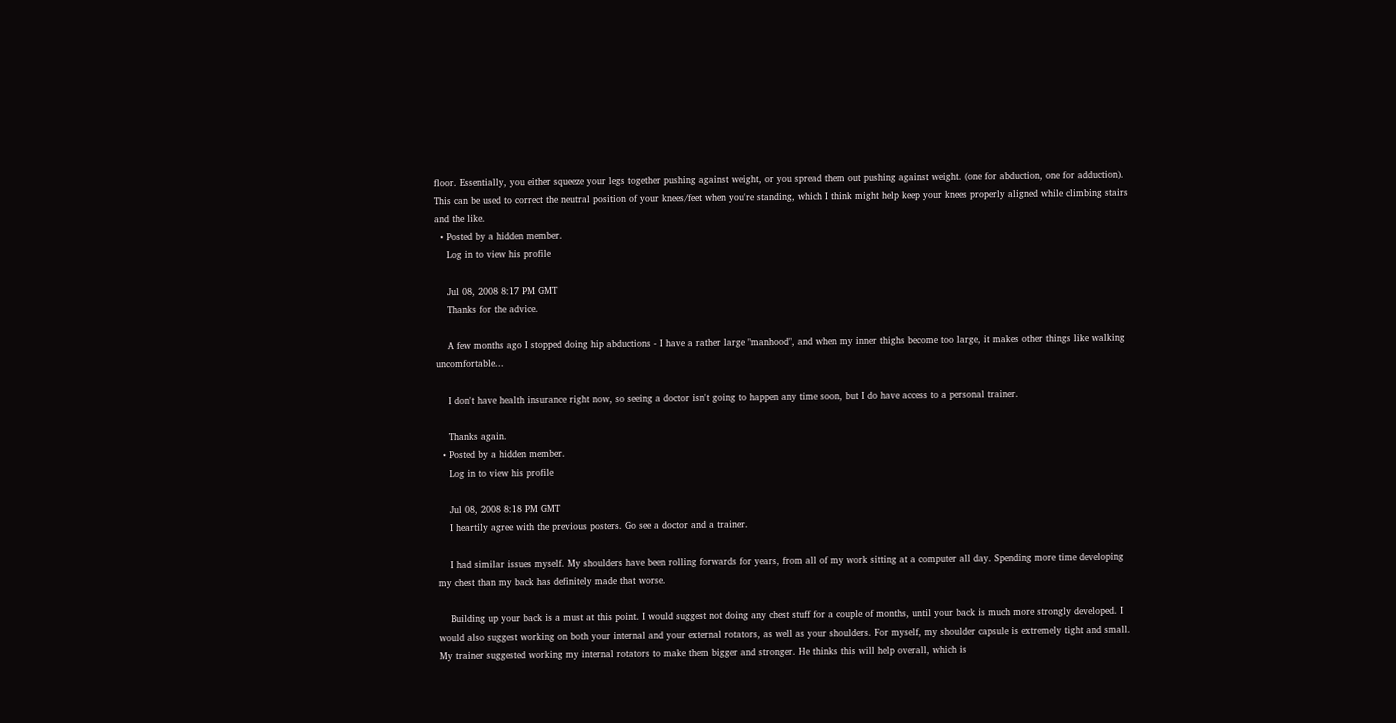floor. Essentially, you either squeeze your legs together pushing against weight, or you spread them out pushing against weight. (one for abduction, one for adduction). This can be used to correct the neutral position of your knees/feet when you're standing, which I think might help keep your knees properly aligned while climbing stairs and the like.
  • Posted by a hidden member.
    Log in to view his profile

    Jul 08, 2008 8:17 PM GMT
    Thanks for the advice.

    A few months ago I stopped doing hip abductions - I have a rather large "manhood", and when my inner thighs become too large, it makes other things like walking uncomfortable...

    I don't have health insurance right now, so seeing a doctor isn't going to happen any time soon, but I do have access to a personal trainer.

    Thanks again.
  • Posted by a hidden member.
    Log in to view his profile

    Jul 08, 2008 8:18 PM GMT
    I heartily agree with the previous posters. Go see a doctor and a trainer.

    I had similar issues myself. My shoulders have been rolling forwards for years, from all of my work sitting at a computer all day. Spending more time developing my chest than my back has definitely made that worse.

    Building up your back is a must at this point. I would suggest not doing any chest stuff for a couple of months, until your back is much more strongly developed. I would also suggest working on both your internal and your external rotators, as well as your shoulders. For myself, my shoulder capsule is extremely tight and small. My trainer suggested working my internal rotators to make them bigger and stronger. He thinks this will help overall, which is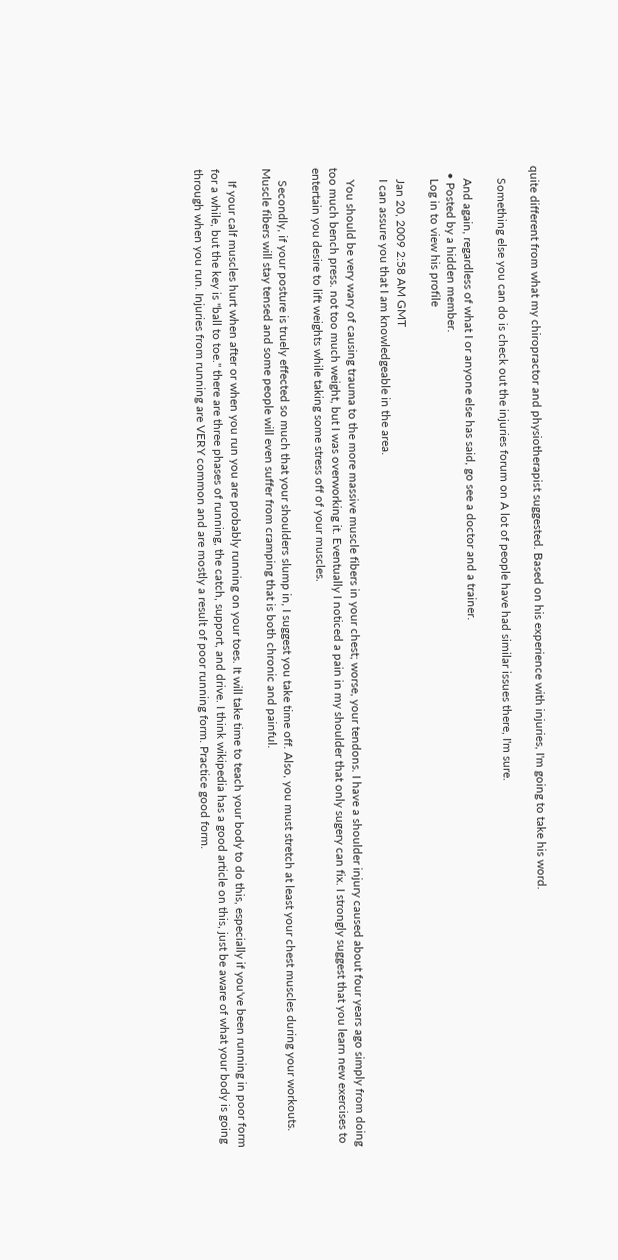quite different from what my chiropractor and physiotherapist suggested. Based on his experience with injuries, I'm going to take his word.

    Something else you can do is check out the injuries forum on A lot of people have had similar issues there, I'm sure.

    And again, regardless of what I or anyone else has said, go see a doctor and a trainer.
  • Posted by a hidden member.
    Log in to view his profile

    Jan 20, 2009 2:58 AM GMT
    I can assure you that I am knowledgeable in the area.

    You should be very wary of causing trauma to the more massive muscle fibers in your chest; worse, your tendons. I have a shoulder injury caused about four years ago simply from doing too much bench press. not too much weight, but I was overworking it. Eventually I noticed a pain in my shoulder that only sugery can fix. I strongly suggest that you learn new exercises to entertain you desire to lift weights while taking some stress off of your muscles.

    Secondly, if your posture is truely effected so much that your shoulders slump in, I suggest you take time off. Also, you must stretch at least your chest muscles during your workouts. Muscle fibers will stay tensed and some people will even suffer from cramping that is both chronic and painful.

    If your calf muscles hurt when after or when you run you are probably running on your toes. It will take time to teach your body to do this, especially if you've been running in poor form for a while, but the key is "ball to toe." there are three phases of running, the catch, support, and drive. I think wikipedia has a good article on this, just be aware of what your body is going through when you run. Injuries from running are VERY common and are mostly a result of poor running form. Practice good form.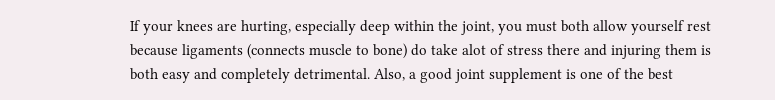If your knees are hurting, especially deep within the joint, you must both allow yourself rest because ligaments (connects muscle to bone) do take alot of stress there and injuring them is both easy and completely detrimental. Also, a good joint supplement is one of the best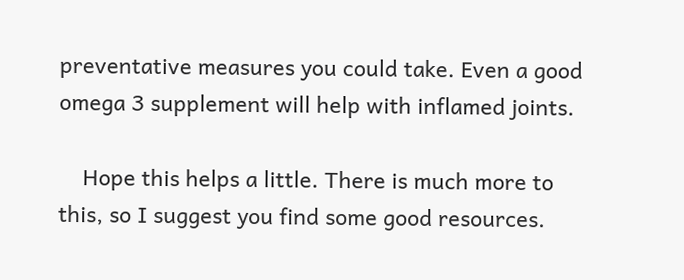preventative measures you could take. Even a good omega 3 supplement will help with inflamed joints.

    Hope this helps a little. There is much more to this, so I suggest you find some good resources.